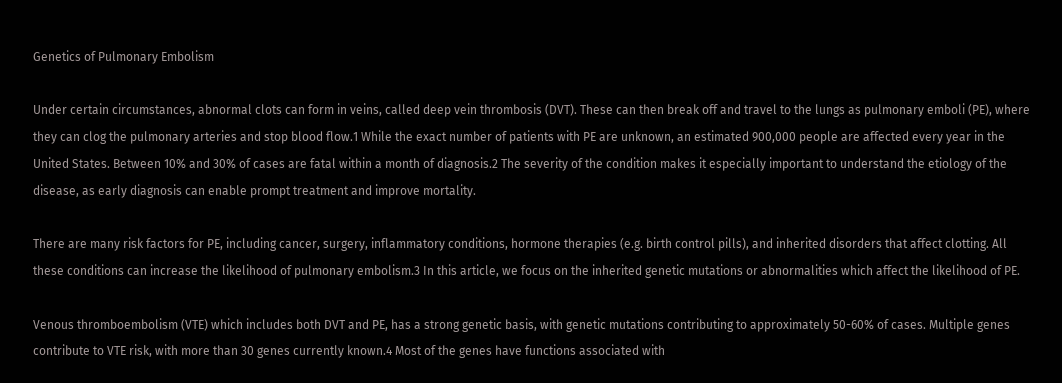Genetics of Pulmonary Embolism

Under certain circumstances, abnormal clots can form in veins, called deep vein thrombosis (DVT). These can then break off and travel to the lungs as pulmonary emboli (PE), where they can clog the pulmonary arteries and stop blood flow.1 While the exact number of patients with PE are unknown, an estimated 900,000 people are affected every year in the United States. Between 10% and 30% of cases are fatal within a month of diagnosis.2 The severity of the condition makes it especially important to understand the etiology of the disease, as early diagnosis can enable prompt treatment and improve mortality.

There are many risk factors for PE, including cancer, surgery, inflammatory conditions, hormone therapies (e.g. birth control pills), and inherited disorders that affect clotting. All these conditions can increase the likelihood of pulmonary embolism.3 In this article, we focus on the inherited genetic mutations or abnormalities which affect the likelihood of PE.

Venous thromboembolism (VTE) which includes both DVT and PE, has a strong genetic basis, with genetic mutations contributing to approximately 50-60% of cases. Multiple genes contribute to VTE risk, with more than 30 genes currently known.4 Most of the genes have functions associated with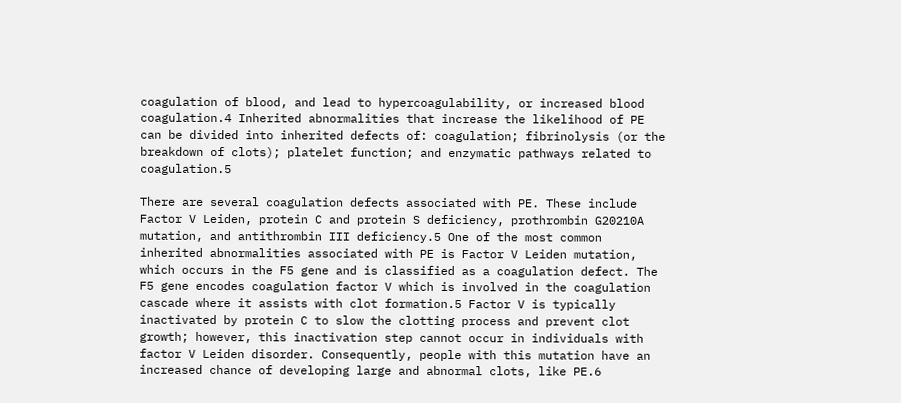coagulation of blood, and lead to hypercoagulability, or increased blood coagulation.4 Inherited abnormalities that increase the likelihood of PE can be divided into inherited defects of: coagulation; fibrinolysis (or the breakdown of clots); platelet function; and enzymatic pathways related to coagulation.5

There are several coagulation defects associated with PE. These include Factor V Leiden, protein C and protein S deficiency, prothrombin G20210A mutation, and antithrombin III deficiency.5 One of the most common inherited abnormalities associated with PE is Factor V Leiden mutation, which occurs in the F5 gene and is classified as a coagulation defect. The F5 gene encodes coagulation factor V which is involved in the coagulation cascade where it assists with clot formation.5 Factor V is typically inactivated by protein C to slow the clotting process and prevent clot growth; however, this inactivation step cannot occur in individuals with factor V Leiden disorder. Consequently, people with this mutation have an increased chance of developing large and abnormal clots, like PE.6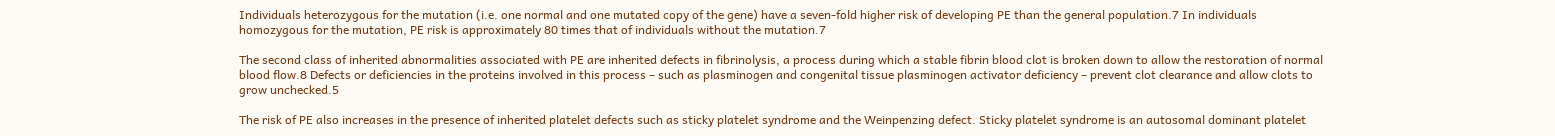Individuals heterozygous for the mutation (i.e. one normal and one mutated copy of the gene) have a seven-fold higher risk of developing PE than the general population.7 In individuals homozygous for the mutation, PE risk is approximately 80 times that of individuals without the mutation.7

The second class of inherited abnormalities associated with PE are inherited defects in fibrinolysis, a process during which a stable fibrin blood clot is broken down to allow the restoration of normal blood flow.8 Defects or deficiencies in the proteins involved in this process – such as plasminogen and congenital tissue plasminogen activator deficiency – prevent clot clearance and allow clots to grow unchecked.5

The risk of PE also increases in the presence of inherited platelet defects such as sticky platelet syndrome and the Weinpenzing defect. Sticky platelet syndrome is an autosomal dominant platelet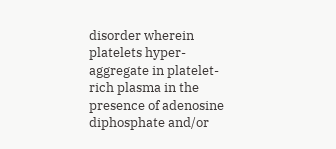disorder wherein platelets hyper-aggregate in platelet-rich plasma in the presence of adenosine diphosphate and/or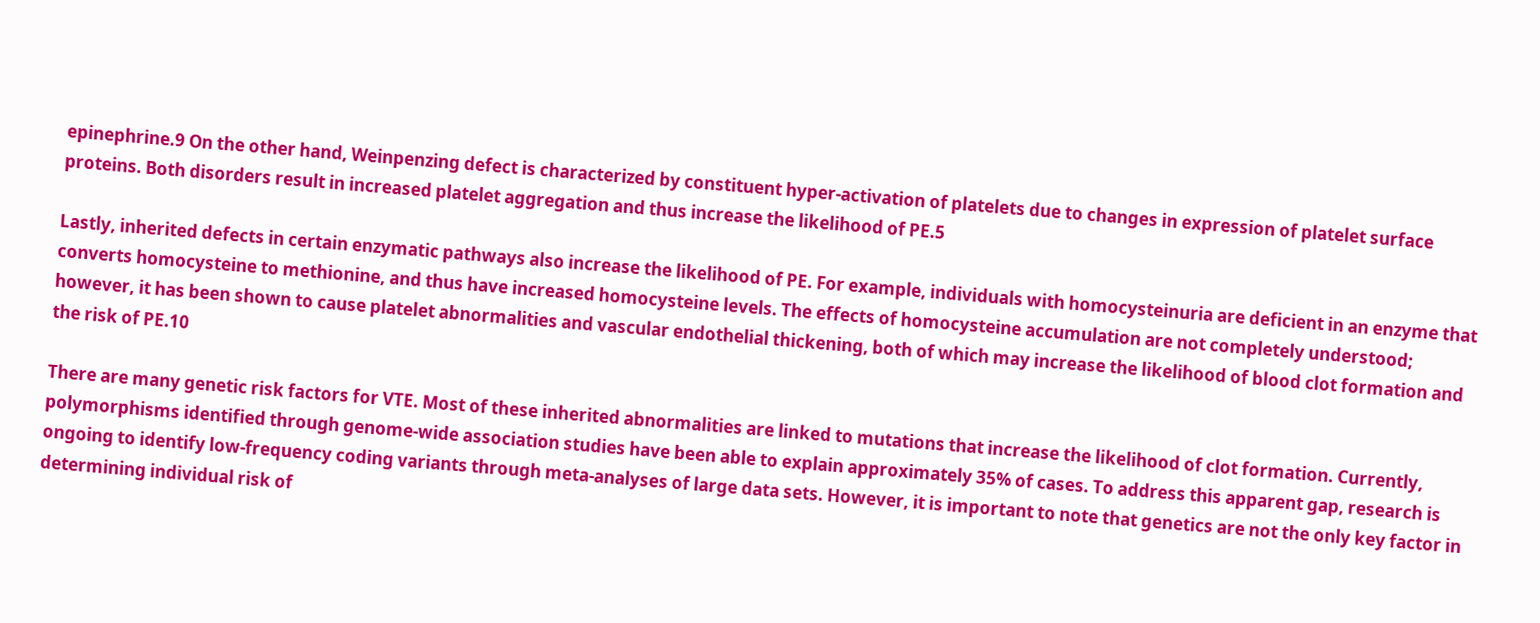epinephrine.9 On the other hand, Weinpenzing defect is characterized by constituent hyper-activation of platelets due to changes in expression of platelet surface proteins. Both disorders result in increased platelet aggregation and thus increase the likelihood of PE.5

Lastly, inherited defects in certain enzymatic pathways also increase the likelihood of PE. For example, individuals with homocysteinuria are deficient in an enzyme that converts homocysteine to methionine, and thus have increased homocysteine levels. The effects of homocysteine accumulation are not completely understood; however, it has been shown to cause platelet abnormalities and vascular endothelial thickening, both of which may increase the likelihood of blood clot formation and the risk of PE.10

There are many genetic risk factors for VTE. Most of these inherited abnormalities are linked to mutations that increase the likelihood of clot formation. Currently, polymorphisms identified through genome-wide association studies have been able to explain approximately 35% of cases. To address this apparent gap, research is ongoing to identify low-frequency coding variants through meta-analyses of large data sets. However, it is important to note that genetics are not the only key factor in determining individual risk of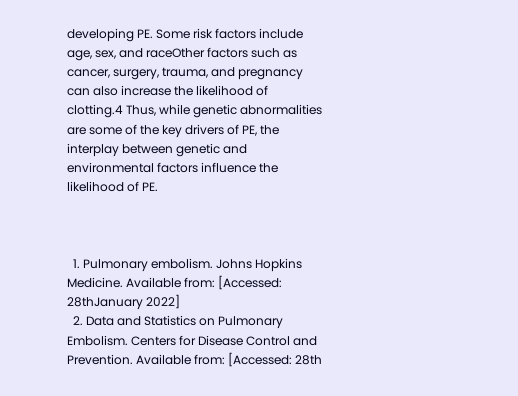developing PE. Some risk factors include age, sex, and raceOther factors such as cancer, surgery, trauma, and pregnancy can also increase the likelihood of clotting.4 Thus, while genetic abnormalities are some of the key drivers of PE, the interplay between genetic and environmental factors influence the likelihood of PE.



  1. Pulmonary embolism. Johns Hopkins Medicine. Available from: [Accessed: 28thJanuary 2022]
  2. Data and Statistics on Pulmonary Embolism. Centers for Disease Control and Prevention. Available from: [Accessed: 28th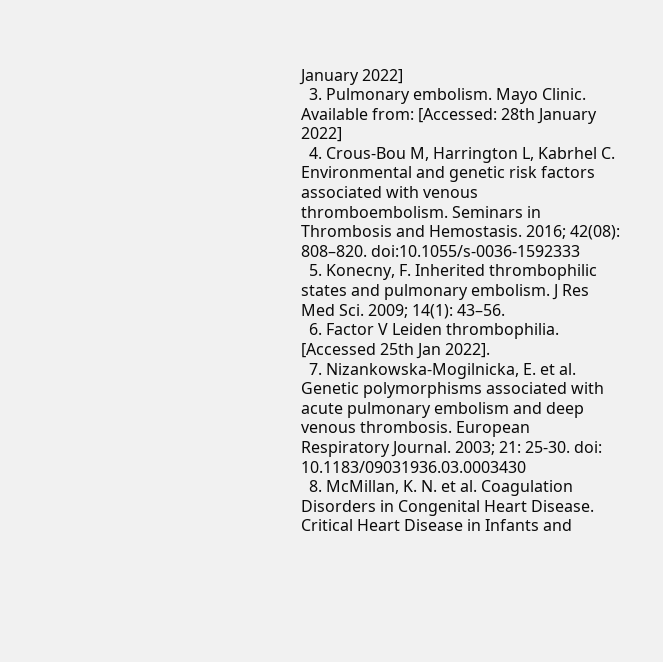January 2022]
  3. Pulmonary embolism. Mayo Clinic. Available from: [Accessed: 28th January 2022]
  4. Crous-Bou M, Harrington L, Kabrhel C. Environmental and genetic risk factors associated with venous thromboembolism. Seminars in Thrombosis and Hemostasis. 2016; 42(08): 808–820. doi:10.1055/s-0036-1592333
  5. Konecny, F. Inherited thrombophilic states and pulmonary embolism. J Res Med Sci. 2009; 14(1): 43–56.
  6. Factor V Leiden thrombophilia. [Accessed 25th Jan 2022].
  7. Nizankowska-Mogilnicka, E. et al. Genetic polymorphisms associated with acute pulmonary embolism and deep venous thrombosis. European Respiratory Journal. 2003; 21: 25-30. doi: 10.1183/09031936.03.0003430
  8. McMillan, K. N. et al. Coagulation Disorders in Congenital Heart Disease. Critical Heart Disease in Infants and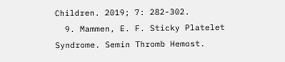Children. 2019; 7: 282-302.
  9. Mammen, E. F. Sticky Platelet Syndrome. Semin Thromb Hemost.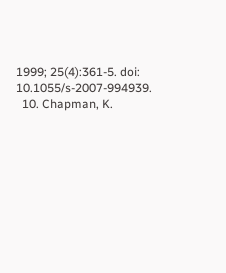1999; 25(4):361-5. doi: 10.1055/s-2007-994939.
  10. Chapman, K.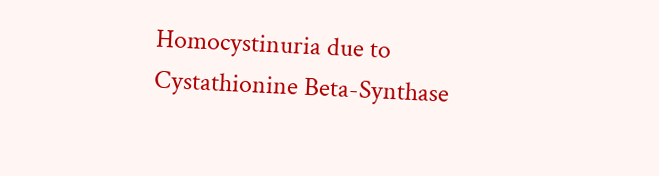Homocystinuria due to Cystathionine Beta-Synthase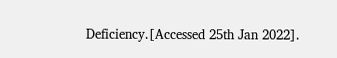Deficiency.[Accessed 25th Jan 2022].